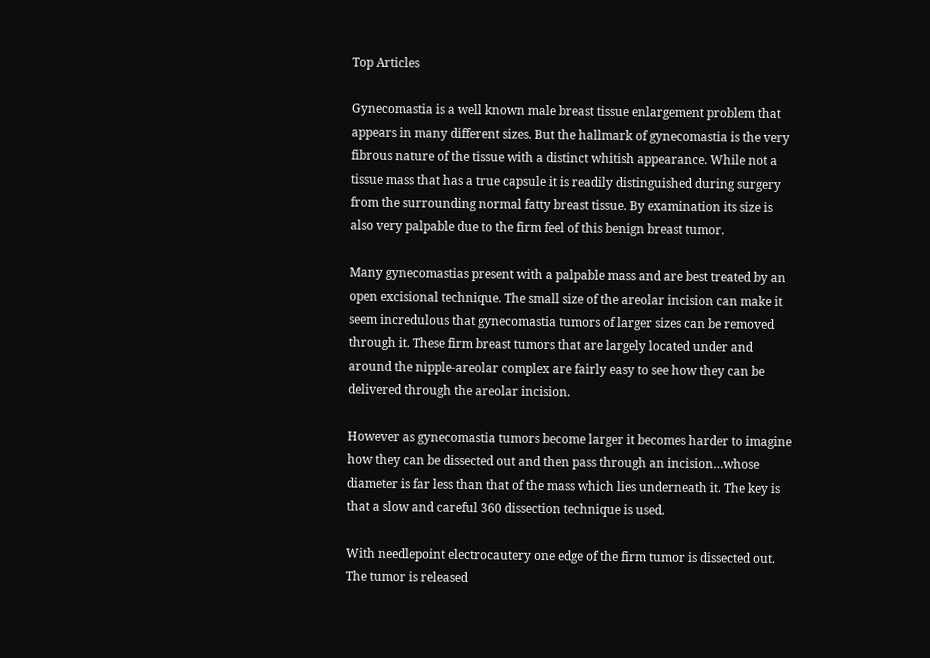Top Articles

Gynecomastia is a well known male breast tissue enlargement problem that appears in many different sizes. But the hallmark of gynecomastia is the very fibrous nature of the tissue with a distinct whitish appearance. While not a tissue mass that has a true capsule it is readily distinguished during surgery from the surrounding normal fatty breast tissue. By examination its size is also very palpable due to the firm feel of this benign breast tumor.

Many gynecomastias present with a palpable mass and are best treated by an open excisional technique. The small size of the areolar incision can make it seem incredulous that gynecomastia tumors of larger sizes can be removed through it. These firm breast tumors that are largely located under and around the nipple-areolar complex are fairly easy to see how they can be delivered through the areolar incision.

However as gynecomastia tumors become larger it becomes harder to imagine how they can be dissected out and then pass through an incision…whose diameter is far less than that of the mass which lies underneath it. The key is that a slow and careful 360 dissection technique is used.

With needlepoint electrocautery one edge of the firm tumor is dissected out. The tumor is released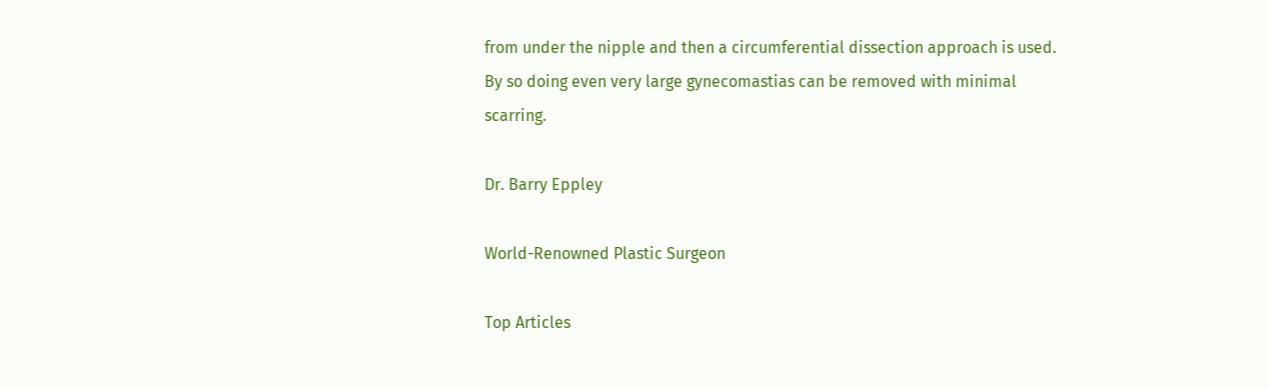from under the nipple and then a circumferential dissection approach is used. By so doing even very large gynecomastias can be removed with minimal scarring.

Dr. Barry Eppley

World-Renowned Plastic Surgeon

Top Articles